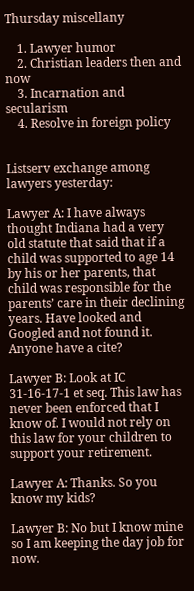Thursday miscellany

    1. Lawyer humor
    2. Christian leaders then and now
    3. Incarnation and secularism
    4. Resolve in foreign policy


Listserv exchange among lawyers yesterday:

Lawyer A: I have always thought Indiana had a very old statute that said that if a child was supported to age 14 by his or her parents, that child was responsible for the parents’ care in their declining years. Have looked and Googled and not found it. Anyone have a cite?

Lawyer B: Look at IC 31-16-17-1 et seq. This law has never been enforced that I know of. I would not rely on this law for your children to support your retirement.

Lawyer A: Thanks. So you know my kids?

Lawyer B: No but I know mine so I am keeping the day job for now.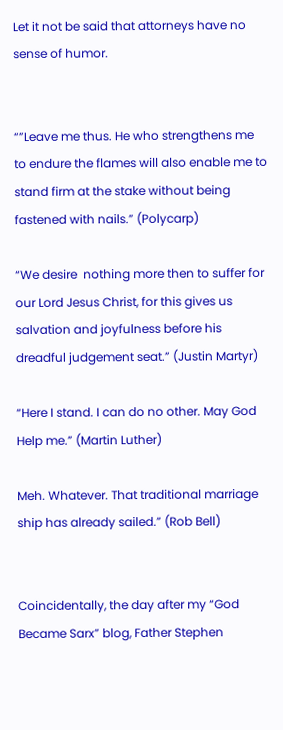Let it not be said that attorneys have no sense of humor.


“”Leave me thus. He who strengthens me to endure the flames will also enable me to stand firm at the stake without being fastened with nails.” (Polycarp)

“We desire  nothing more then to suffer for our Lord Jesus Christ, for this gives us salvation and joyfulness before his dreadful judgement seat.” (Justin Martyr)

“Here I stand. I can do no other. May God Help me.” (Martin Luther)

Meh. Whatever. That traditional marriage ship has already sailed.” (Rob Bell)


Coincidentally, the day after my “God Became Sarx” blog, Father Stephen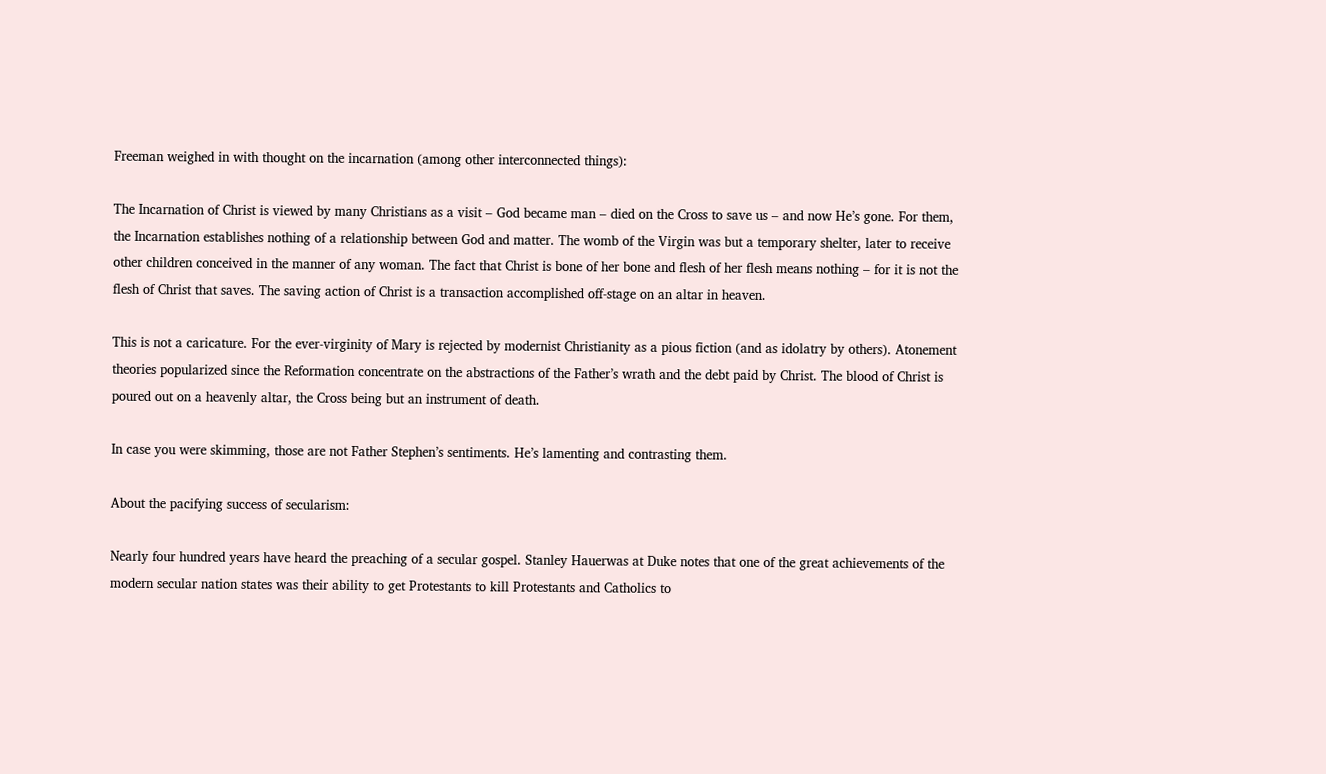Freeman weighed in with thought on the incarnation (among other interconnected things):

The Incarnation of Christ is viewed by many Christians as a visit – God became man – died on the Cross to save us – and now He’s gone. For them, the Incarnation establishes nothing of a relationship between God and matter. The womb of the Virgin was but a temporary shelter, later to receive other children conceived in the manner of any woman. The fact that Christ is bone of her bone and flesh of her flesh means nothing – for it is not the flesh of Christ that saves. The saving action of Christ is a transaction accomplished off-stage on an altar in heaven.

This is not a caricature. For the ever-virginity of Mary is rejected by modernist Christianity as a pious fiction (and as idolatry by others). Atonement theories popularized since the Reformation concentrate on the abstractions of the Father’s wrath and the debt paid by Christ. The blood of Christ is poured out on a heavenly altar, the Cross being but an instrument of death.

In case you were skimming, those are not Father Stephen’s sentiments. He’s lamenting and contrasting them.

About the pacifying success of secularism:

Nearly four hundred years have heard the preaching of a secular gospel. Stanley Hauerwas at Duke notes that one of the great achievements of the modern secular nation states was their ability to get Protestants to kill Protestants and Catholics to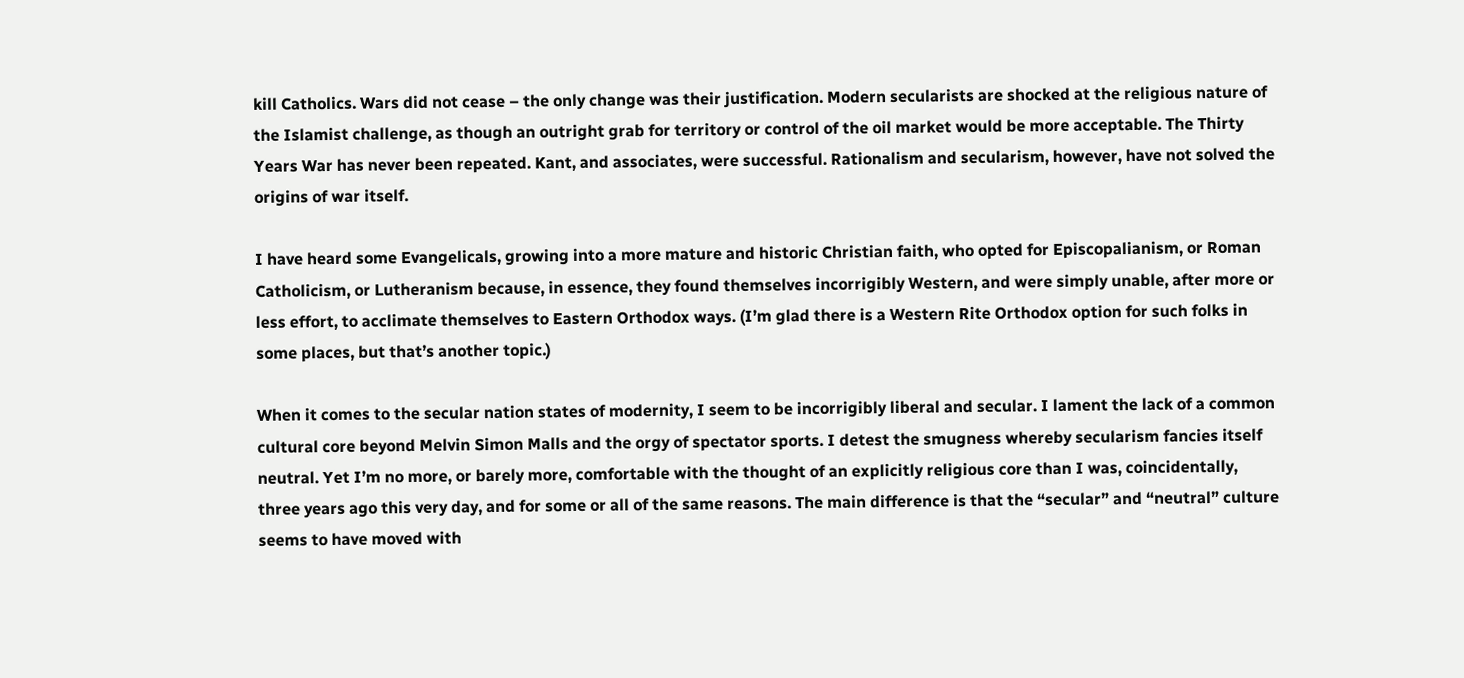kill Catholics. Wars did not cease – the only change was their justification. Modern secularists are shocked at the religious nature of the Islamist challenge, as though an outright grab for territory or control of the oil market would be more acceptable. The Thirty Years War has never been repeated. Kant, and associates, were successful. Rationalism and secularism, however, have not solved the origins of war itself.

I have heard some Evangelicals, growing into a more mature and historic Christian faith, who opted for Episcopalianism, or Roman Catholicism, or Lutheranism because, in essence, they found themselves incorrigibly Western, and were simply unable, after more or less effort, to acclimate themselves to Eastern Orthodox ways. (I’m glad there is a Western Rite Orthodox option for such folks in some places, but that’s another topic.)

When it comes to the secular nation states of modernity, I seem to be incorrigibly liberal and secular. I lament the lack of a common cultural core beyond Melvin Simon Malls and the orgy of spectator sports. I detest the smugness whereby secularism fancies itself neutral. Yet I’m no more, or barely more, comfortable with the thought of an explicitly religious core than I was, coincidentally, three years ago this very day, and for some or all of the same reasons. The main difference is that the “secular” and “neutral” culture seems to have moved with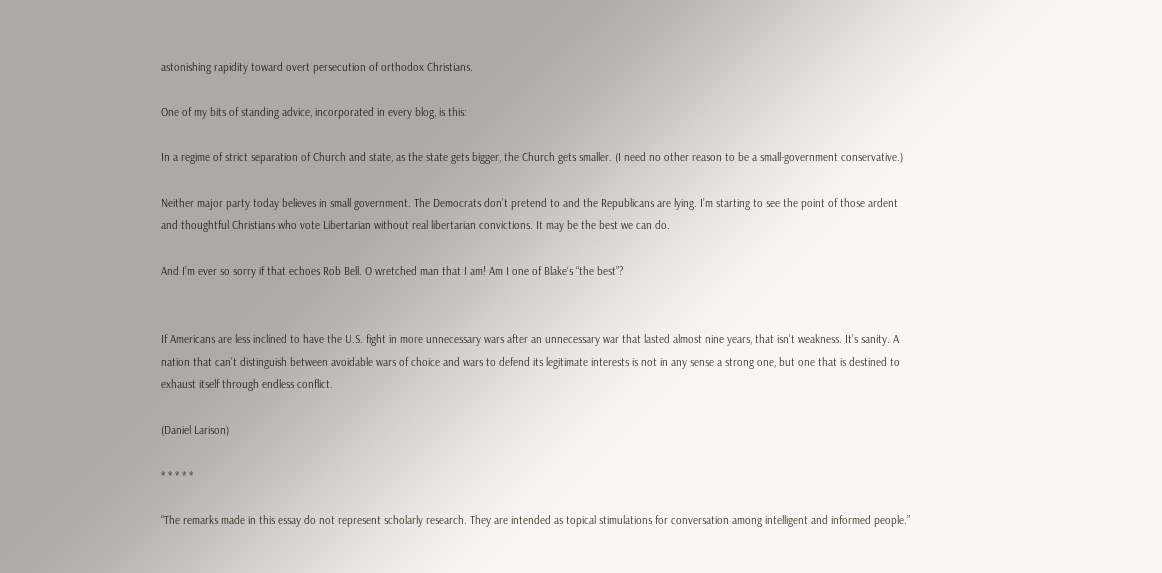astonishing rapidity toward overt persecution of orthodox Christians.

One of my bits of standing advice, incorporated in every blog, is this:

In a regime of strict separation of Church and state, as the state gets bigger, the Church gets smaller. (I need no other reason to be a small-government conservative.)

Neither major party today believes in small government. The Democrats don’t pretend to and the Republicans are lying. I’m starting to see the point of those ardent and thoughtful Christians who vote Libertarian without real libertarian convictions. It may be the best we can do.

And I’m ever so sorry if that echoes Rob Bell. O wretched man that I am! Am I one of Blake‘s “the best”?


If Americans are less inclined to have the U.S. fight in more unnecessary wars after an unnecessary war that lasted almost nine years, that isn’t weakness. It’s sanity. A nation that can’t distinguish between avoidable wars of choice and wars to defend its legitimate interests is not in any sense a strong one, but one that is destined to exhaust itself through endless conflict.

(Daniel Larison)

* * * * *

“The remarks made in this essay do not represent scholarly research. They are intended as topical stimulations for conversation among intelligent and informed people.”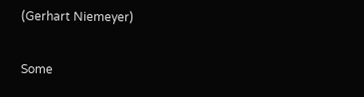(Gerhart Niemeyer)

Some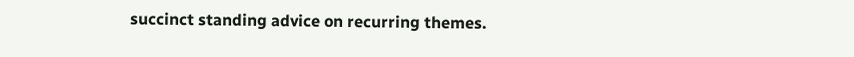succinct standing advice on recurring themes.